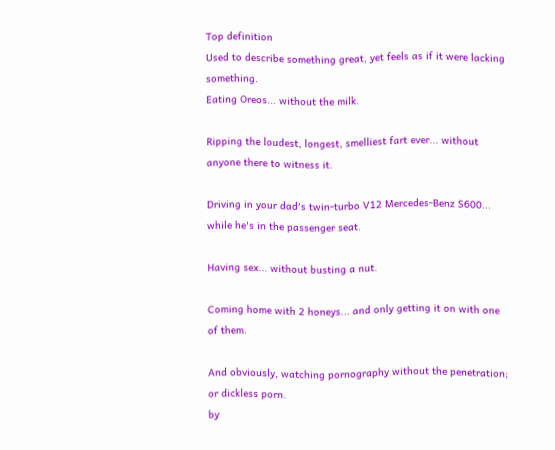Top definition
Used to describe something great, yet feels as if it were lacking something.
Eating Oreos... without the milk.

Ripping the loudest, longest, smelliest fart ever... without anyone there to witness it.

Driving in your dad's twin-turbo V12 Mercedes-Benz S600... while he's in the passenger seat.

Having sex... without busting a nut.

Coming home with 2 honeys... and only getting it on with one of them.

And obviously, watching pornography without the penetration; or dickless porn.
by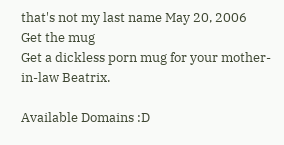that's not my last name May 20, 2006
Get the mug
Get a dickless porn mug for your mother-in-law Beatrix.

Available Domains :D